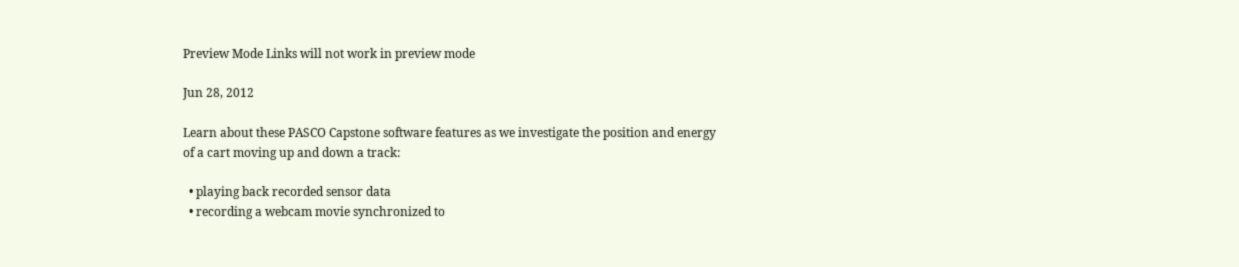Preview Mode Links will not work in preview mode

Jun 28, 2012

Learn about these PASCO Capstone software features as we investigate the position and energy of a cart moving up and down a track:

  • playing back recorded sensor data
  • recording a webcam movie synchronized to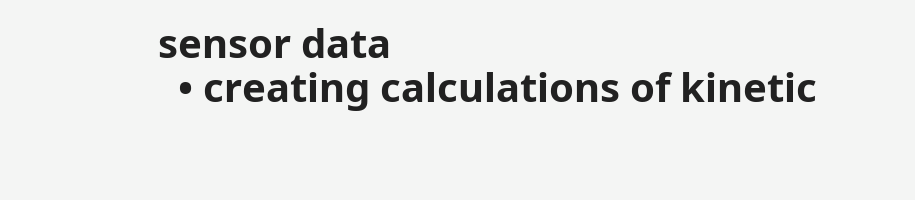sensor data
  • creating calculations of kinetic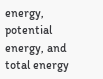energy, potential energy, and total energy